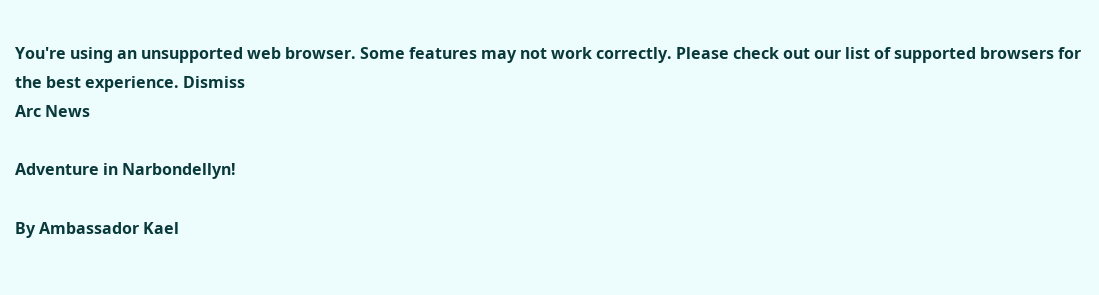You're using an unsupported web browser. Some features may not work correctly. Please check out our list of supported browsers for the best experience. Dismiss
Arc News

Adventure in Narbondellyn!

By Ambassador Kael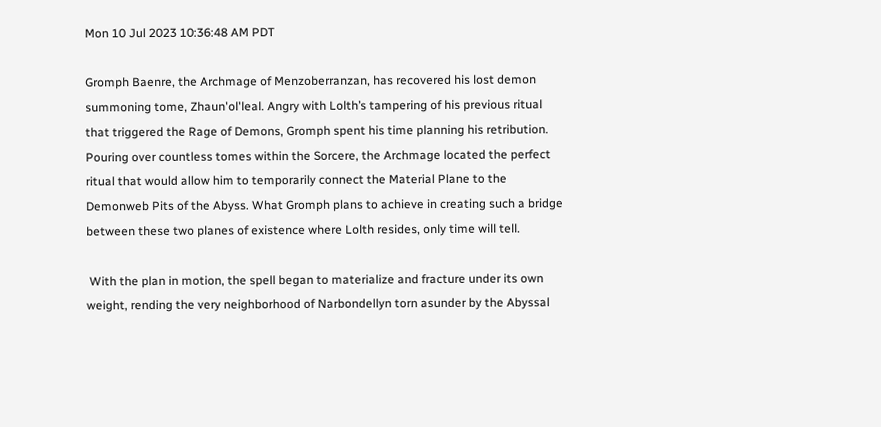Mon 10 Jul 2023 10:36:48 AM PDT

Gromph Baenre, the Archmage of Menzoberranzan, has recovered his lost demon summoning tome, Zhaun'ol'leal. Angry with Lolth’s tampering of his previous ritual that triggered the Rage of Demons, Gromph spent his time planning his retribution. Pouring over countless tomes within the Sorcere, the Archmage located the perfect ritual that would allow him to temporarily connect the Material Plane to the Demonweb Pits of the Abyss. What Gromph plans to achieve in creating such a bridge between these two planes of existence where Lolth resides, only time will tell.

 With the plan in motion, the spell began to materialize and fracture under its own weight, rending the very neighborhood of Narbondellyn torn asunder by the Abyssal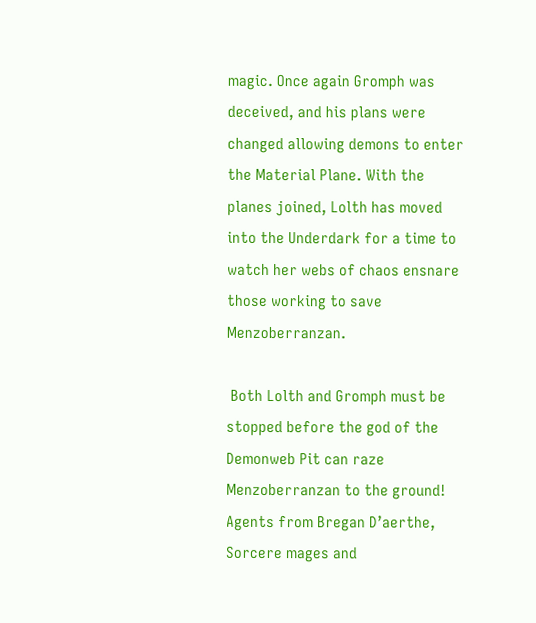magic. Once again Gromph was deceived, and his plans were changed allowing demons to enter the Material Plane. With the planes joined, Lolth has moved into the Underdark for a time to watch her webs of chaos ensnare those working to save Menzoberranzan.

 Both Lolth and Gromph must be stopped before the god of the Demonweb Pit can raze Menzoberranzan to the ground! Agents from Bregan D’aerthe, Sorcere mages and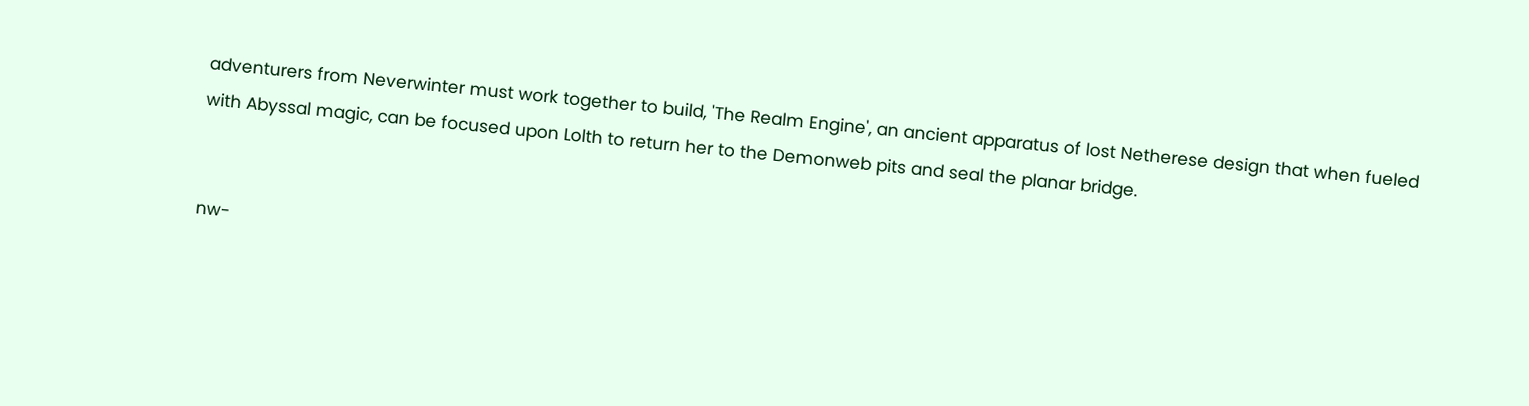adventurers from Neverwinter must work together to build, 'The Realm Engine', an ancient apparatus of lost Netherese design that when fueled with Abyssal magic, can be focused upon Lolth to return her to the Demonweb pits and seal the planar bridge.


nw-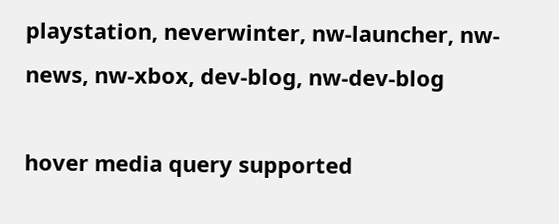playstation, neverwinter, nw-launcher, nw-news, nw-xbox, dev-blog, nw-dev-blog

hover media query supported